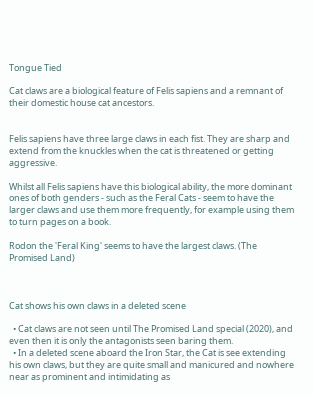Tongue Tied

Cat claws are a biological feature of Felis sapiens and a remnant of their domestic house cat ancestors.


Felis sapiens have three large claws in each fist. They are sharp and extend from the knuckles when the cat is threatened or getting aggressive.

Whilst all Felis sapiens have this biological ability, the more dominant ones of both genders - such as the Feral Cats - seem to have the larger claws and use them more frequently, for example using them to turn pages on a book.

Rodon the 'Feral King' seems to have the largest claws. (The Promised Land)



Cat shows his own claws in a deleted scene

  • Cat claws are not seen until The Promised Land special (2020), and even then it is only the antagonists seen baring them.
  • In a deleted scene aboard the Iron Star, the Cat is see extending his own claws, but they are quite small and manicured and nowhere near as prominent and intimidating as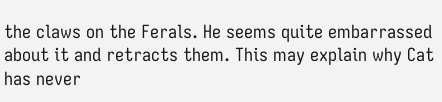the claws on the Ferals. He seems quite embarrassed about it and retracts them. This may explain why Cat has never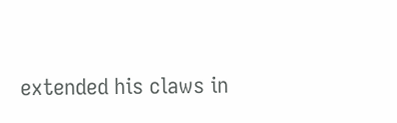extended his claws in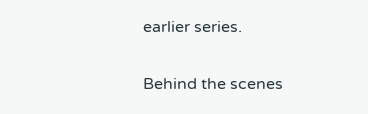earlier series.

Behind the scenes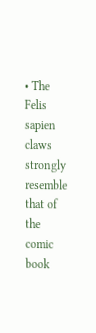• The Felis sapien claws strongly resemble that of the comic book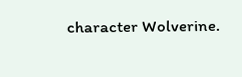character Wolverine.